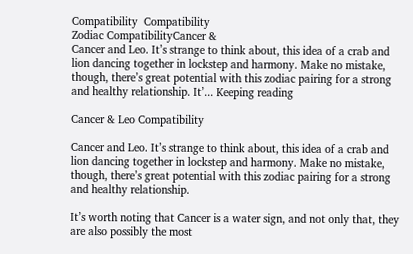Compatibility  Compatibility
Zodiac CompatibilityCancer &
Cancer and Leo. It’s strange to think about, this idea of a crab and lion dancing together in lockstep and harmony. Make no mistake, though, there’s great potential with this zodiac pairing for a strong and healthy relationship. It’... Keeping reading

Cancer & Leo Compatibility

Cancer and Leo. It’s strange to think about, this idea of a crab and lion dancing together in lockstep and harmony. Make no mistake, though, there’s great potential with this zodiac pairing for a strong and healthy relationship.

It’s worth noting that Cancer is a water sign, and not only that, they are also possibly the most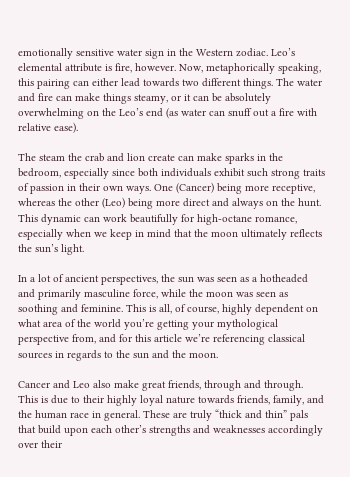emotionally sensitive water sign in the Western zodiac. Leo’s elemental attribute is fire, however. Now, metaphorically speaking, this pairing can either lead towards two different things. The water and fire can make things steamy, or it can be absolutely overwhelming on the Leo’s end (as water can snuff out a fire with relative ease).

The steam the crab and lion create can make sparks in the bedroom, especially since both individuals exhibit such strong traits of passion in their own ways. One (Cancer) being more receptive, whereas the other (Leo) being more direct and always on the hunt. This dynamic can work beautifully for high-octane romance, especially when we keep in mind that the moon ultimately reflects the sun’s light.

In a lot of ancient perspectives, the sun was seen as a hotheaded and primarily masculine force, while the moon was seen as soothing and feminine. This is all, of course, highly dependent on what area of the world you’re getting your mythological perspective from, and for this article we’re referencing classical sources in regards to the sun and the moon.

Cancer and Leo also make great friends, through and through. This is due to their highly loyal nature towards friends, family, and the human race in general. These are truly “thick and thin” pals that build upon each other’s strengths and weaknesses accordingly over their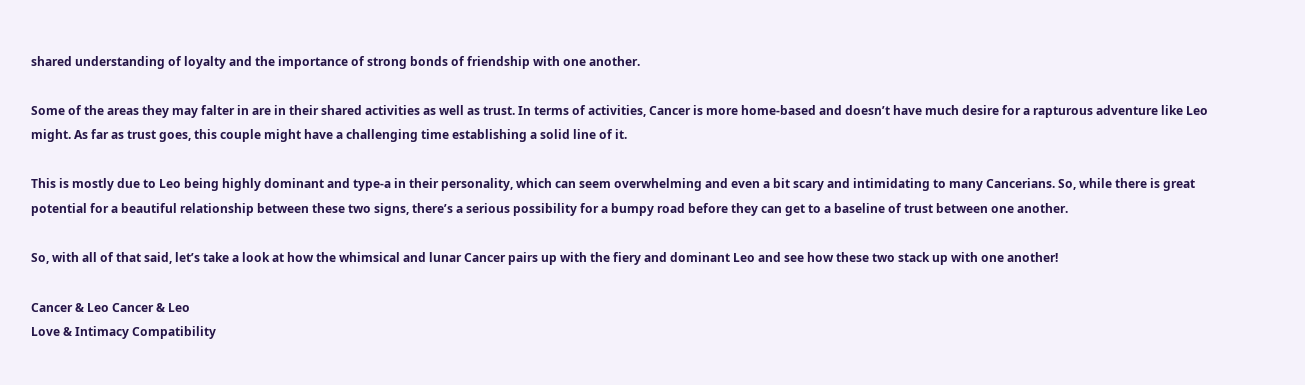shared understanding of loyalty and the importance of strong bonds of friendship with one another.

Some of the areas they may falter in are in their shared activities as well as trust. In terms of activities, Cancer is more home-based and doesn’t have much desire for a rapturous adventure like Leo might. As far as trust goes, this couple might have a challenging time establishing a solid line of it.

This is mostly due to Leo being highly dominant and type-a in their personality, which can seem overwhelming and even a bit scary and intimidating to many Cancerians. So, while there is great potential for a beautiful relationship between these two signs, there’s a serious possibility for a bumpy road before they can get to a baseline of trust between one another.

So, with all of that said, let’s take a look at how the whimsical and lunar Cancer pairs up with the fiery and dominant Leo and see how these two stack up with one another!

Cancer & Leo Cancer & Leo
Love & Intimacy Compatibility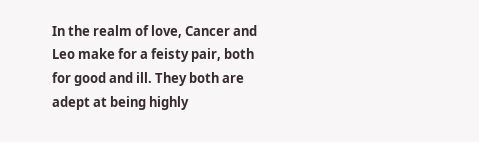In the realm of love, Cancer and Leo make for a feisty pair, both for good and ill. They both are adept at being highly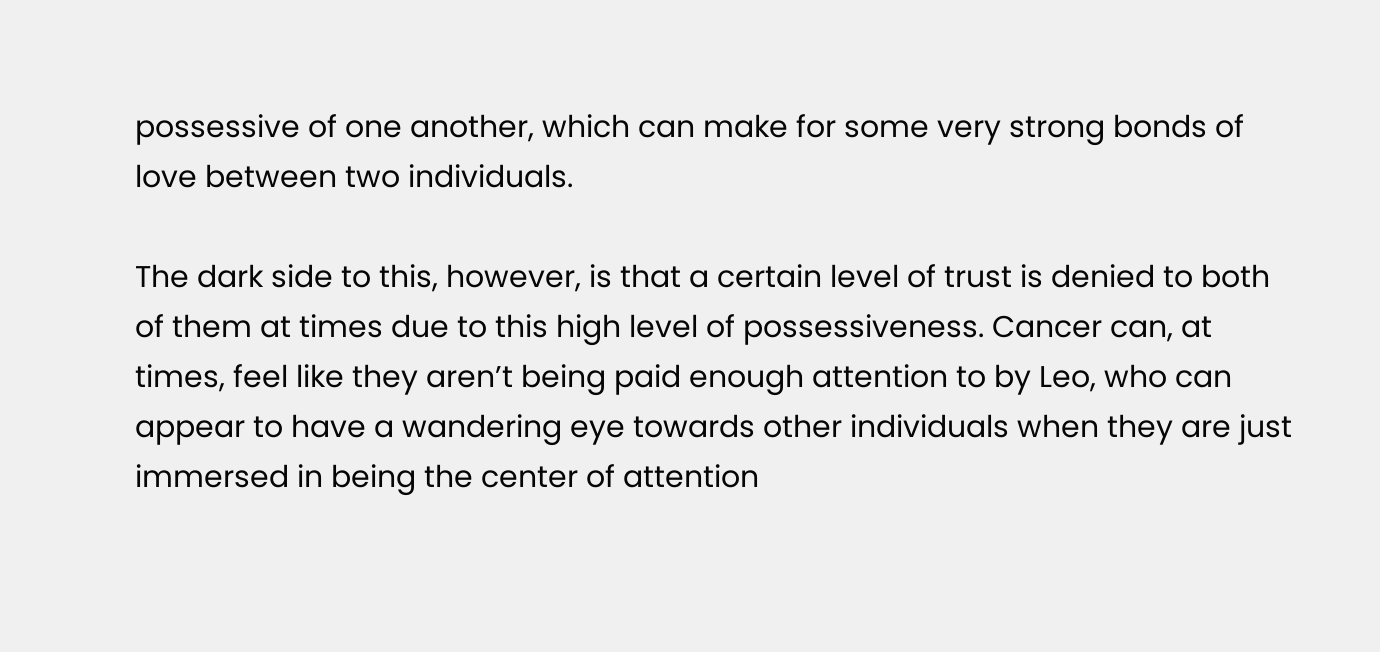possessive of one another, which can make for some very strong bonds of love between two individuals.

The dark side to this, however, is that a certain level of trust is denied to both of them at times due to this high level of possessiveness. Cancer can, at times, feel like they aren’t being paid enough attention to by Leo, who can appear to have a wandering eye towards other individuals when they are just immersed in being the center of attention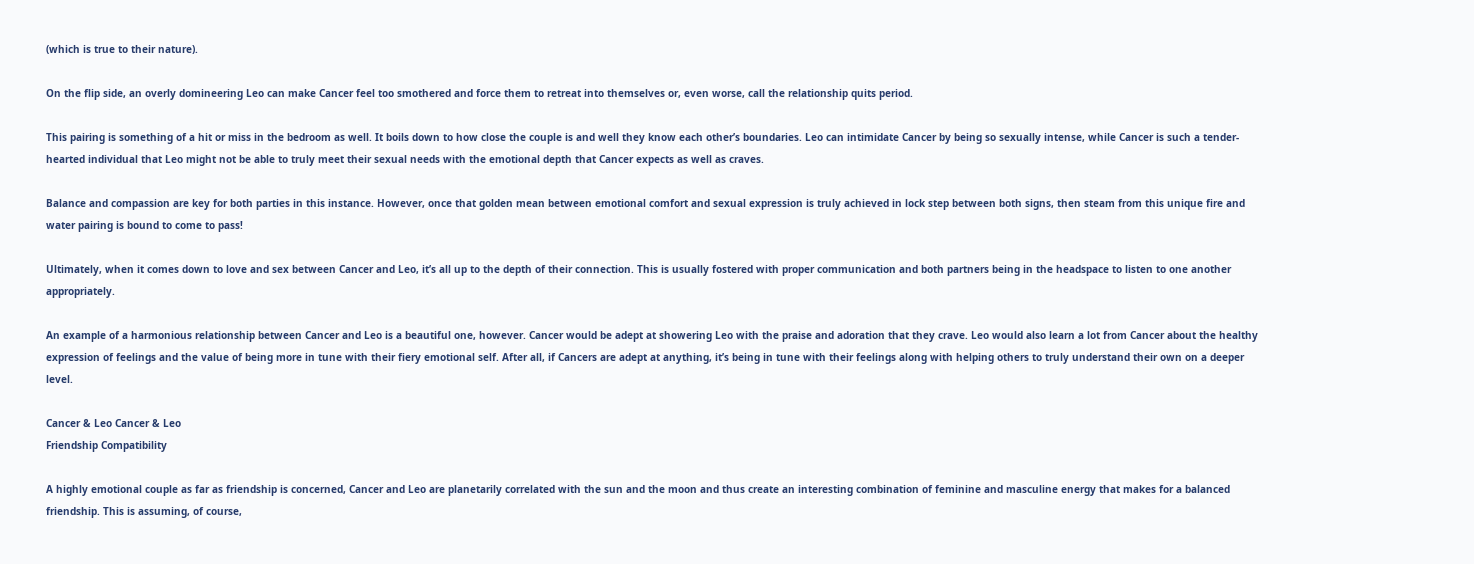(which is true to their nature).

On the flip side, an overly domineering Leo can make Cancer feel too smothered and force them to retreat into themselves or, even worse, call the relationship quits period.

This pairing is something of a hit or miss in the bedroom as well. It boils down to how close the couple is and well they know each other’s boundaries. Leo can intimidate Cancer by being so sexually intense, while Cancer is such a tender-hearted individual that Leo might not be able to truly meet their sexual needs with the emotional depth that Cancer expects as well as craves.

Balance and compassion are key for both parties in this instance. However, once that golden mean between emotional comfort and sexual expression is truly achieved in lock step between both signs, then steam from this unique fire and water pairing is bound to come to pass!

Ultimately, when it comes down to love and sex between Cancer and Leo, it’s all up to the depth of their connection. This is usually fostered with proper communication and both partners being in the headspace to listen to one another appropriately.

An example of a harmonious relationship between Cancer and Leo is a beautiful one, however. Cancer would be adept at showering Leo with the praise and adoration that they crave. Leo would also learn a lot from Cancer about the healthy expression of feelings and the value of being more in tune with their fiery emotional self. After all, if Cancers are adept at anything, it’s being in tune with their feelings along with helping others to truly understand their own on a deeper level.

Cancer & Leo Cancer & Leo
Friendship Compatibility

A highly emotional couple as far as friendship is concerned, Cancer and Leo are planetarily correlated with the sun and the moon and thus create an interesting combination of feminine and masculine energy that makes for a balanced friendship. This is assuming, of course,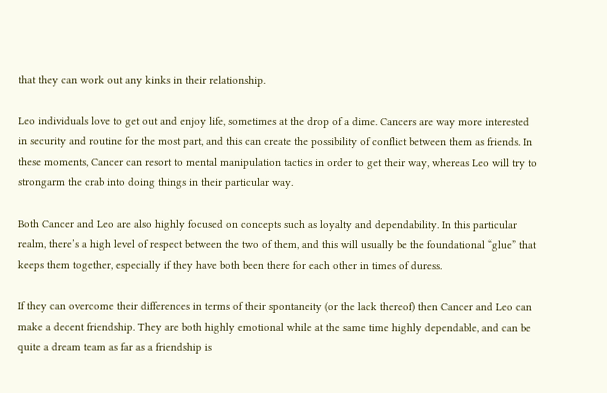that they can work out any kinks in their relationship.

Leo individuals love to get out and enjoy life, sometimes at the drop of a dime. Cancers are way more interested in security and routine for the most part, and this can create the possibility of conflict between them as friends. In these moments, Cancer can resort to mental manipulation tactics in order to get their way, whereas Leo will try to strongarm the crab into doing things in their particular way.

Both Cancer and Leo are also highly focused on concepts such as loyalty and dependability. In this particular realm, there’s a high level of respect between the two of them, and this will usually be the foundational “glue” that keeps them together, especially if they have both been there for each other in times of duress.

If they can overcome their differences in terms of their spontaneity (or the lack thereof) then Cancer and Leo can make a decent friendship. They are both highly emotional while at the same time highly dependable, and can be quite a dream team as far as a friendship is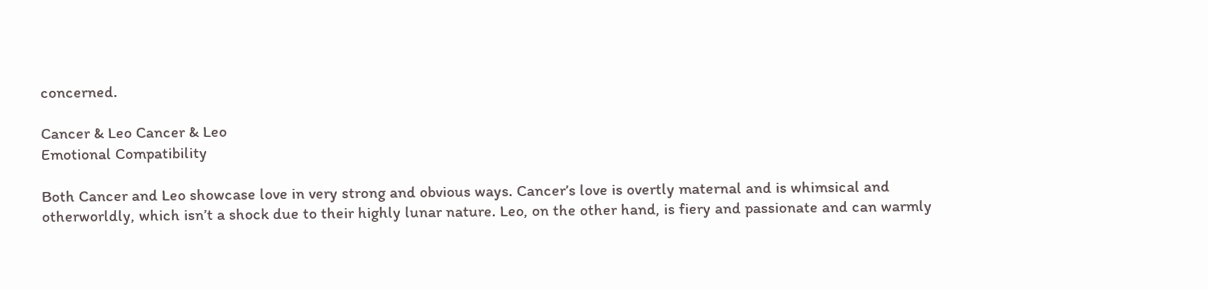concerned.

Cancer & Leo Cancer & Leo
Emotional Compatibility

Both Cancer and Leo showcase love in very strong and obvious ways. Cancer’s love is overtly maternal and is whimsical and otherworldly, which isn’t a shock due to their highly lunar nature. Leo, on the other hand, is fiery and passionate and can warmly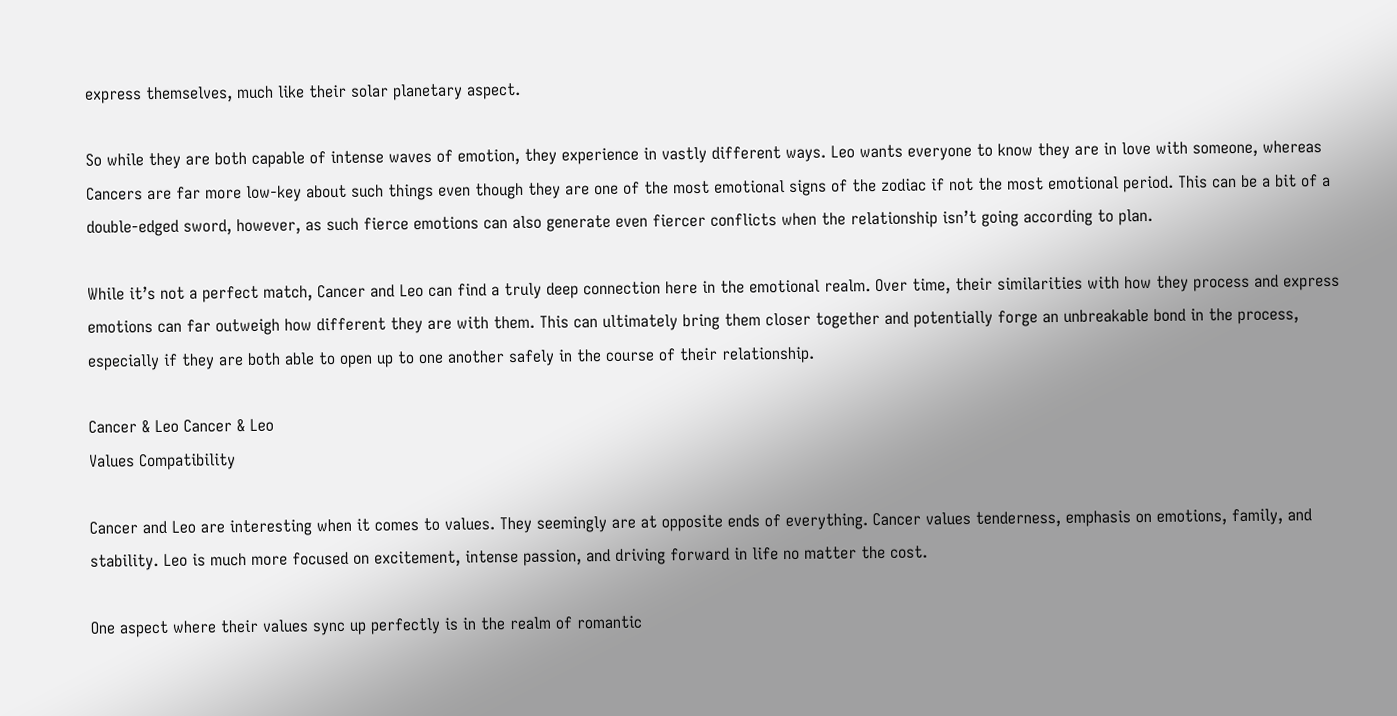express themselves, much like their solar planetary aspect.

So while they are both capable of intense waves of emotion, they experience in vastly different ways. Leo wants everyone to know they are in love with someone, whereas Cancers are far more low-key about such things even though they are one of the most emotional signs of the zodiac if not the most emotional period. This can be a bit of a double-edged sword, however, as such fierce emotions can also generate even fiercer conflicts when the relationship isn’t going according to plan.

While it’s not a perfect match, Cancer and Leo can find a truly deep connection here in the emotional realm. Over time, their similarities with how they process and express emotions can far outweigh how different they are with them. This can ultimately bring them closer together and potentially forge an unbreakable bond in the process, especially if they are both able to open up to one another safely in the course of their relationship.

Cancer & Leo Cancer & Leo
Values Compatibility

Cancer and Leo are interesting when it comes to values. They seemingly are at opposite ends of everything. Cancer values tenderness, emphasis on emotions, family, and stability. Leo is much more focused on excitement, intense passion, and driving forward in life no matter the cost.

One aspect where their values sync up perfectly is in the realm of romantic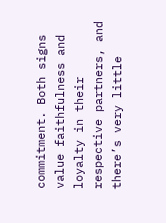commitment. Both signs value faithfulness and loyalty in their respective partners, and there’s very little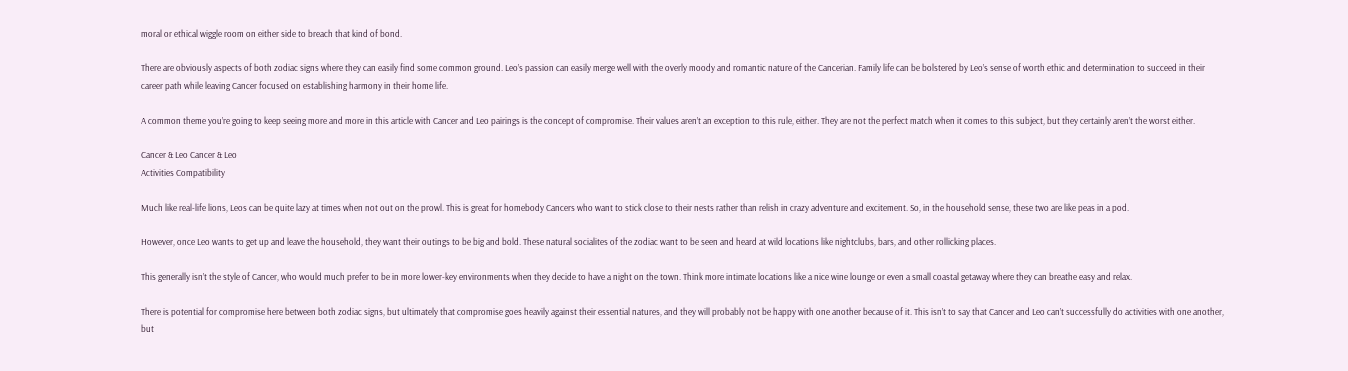moral or ethical wiggle room on either side to breach that kind of bond.

There are obviously aspects of both zodiac signs where they can easily find some common ground. Leo’s passion can easily merge well with the overly moody and romantic nature of the Cancerian. Family life can be bolstered by Leo’s sense of worth ethic and determination to succeed in their career path while leaving Cancer focused on establishing harmony in their home life.

A common theme you’re going to keep seeing more and more in this article with Cancer and Leo pairings is the concept of compromise. Their values aren’t an exception to this rule, either. They are not the perfect match when it comes to this subject, but they certainly aren’t the worst either.

Cancer & Leo Cancer & Leo
Activities Compatibility

Much like real-life lions, Leos can be quite lazy at times when not out on the prowl. This is great for homebody Cancers who want to stick close to their nests rather than relish in crazy adventure and excitement. So, in the household sense, these two are like peas in a pod.

However, once Leo wants to get up and leave the household, they want their outings to be big and bold. These natural socialites of the zodiac want to be seen and heard at wild locations like nightclubs, bars, and other rollicking places.

This generally isn’t the style of Cancer, who would much prefer to be in more lower-key environments when they decide to have a night on the town. Think more intimate locations like a nice wine lounge or even a small coastal getaway where they can breathe easy and relax.

There is potential for compromise here between both zodiac signs, but ultimately that compromise goes heavily against their essential natures, and they will probably not be happy with one another because of it. This isn’t to say that Cancer and Leo can’t successfully do activities with one another, but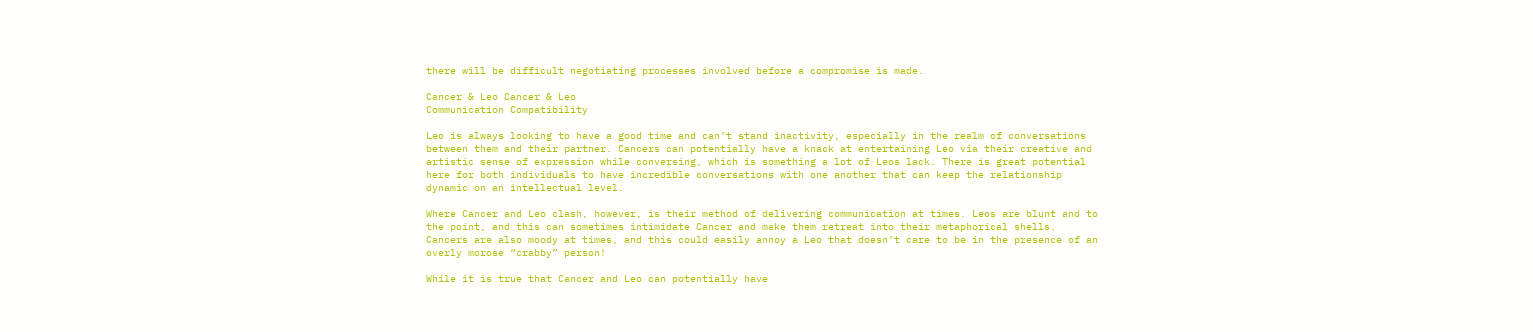there will be difficult negotiating processes involved before a compromise is made.

Cancer & Leo Cancer & Leo
Communication Compatibility

Leo is always looking to have a good time and can’t stand inactivity, especially in the realm of conversations between them and their partner. Cancers can potentially have a knack at entertaining Leo via their creative and artistic sense of expression while conversing, which is something a lot of Leos lack. There is great potential here for both individuals to have incredible conversations with one another that can keep the relationship dynamic on an intellectual level.

Where Cancer and Leo clash, however, is their method of delivering communication at times. Leos are blunt and to the point, and this can sometimes intimidate Cancer and make them retreat into their metaphorical shells. Cancers are also moody at times, and this could easily annoy a Leo that doesn’t care to be in the presence of an overly morose “crabby” person!

While it is true that Cancer and Leo can potentially have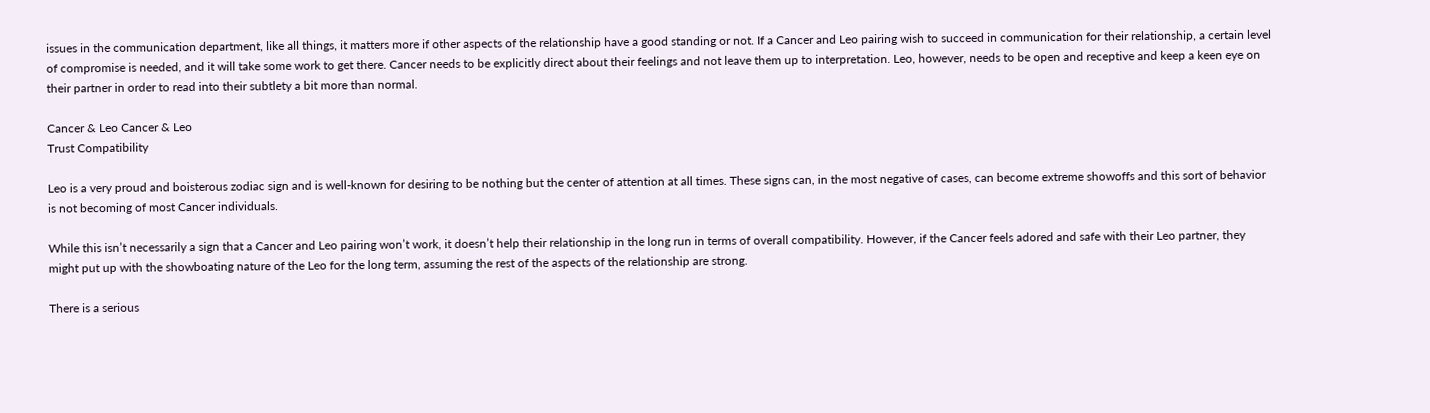issues in the communication department, like all things, it matters more if other aspects of the relationship have a good standing or not. If a Cancer and Leo pairing wish to succeed in communication for their relationship, a certain level of compromise is needed, and it will take some work to get there. Cancer needs to be explicitly direct about their feelings and not leave them up to interpretation. Leo, however, needs to be open and receptive and keep a keen eye on their partner in order to read into their subtlety a bit more than normal.

Cancer & Leo Cancer & Leo
Trust Compatibility

Leo is a very proud and boisterous zodiac sign and is well-known for desiring to be nothing but the center of attention at all times. These signs can, in the most negative of cases, can become extreme showoffs and this sort of behavior is not becoming of most Cancer individuals.

While this isn’t necessarily a sign that a Cancer and Leo pairing won’t work, it doesn’t help their relationship in the long run in terms of overall compatibility. However, if the Cancer feels adored and safe with their Leo partner, they might put up with the showboating nature of the Leo for the long term, assuming the rest of the aspects of the relationship are strong.

There is a serious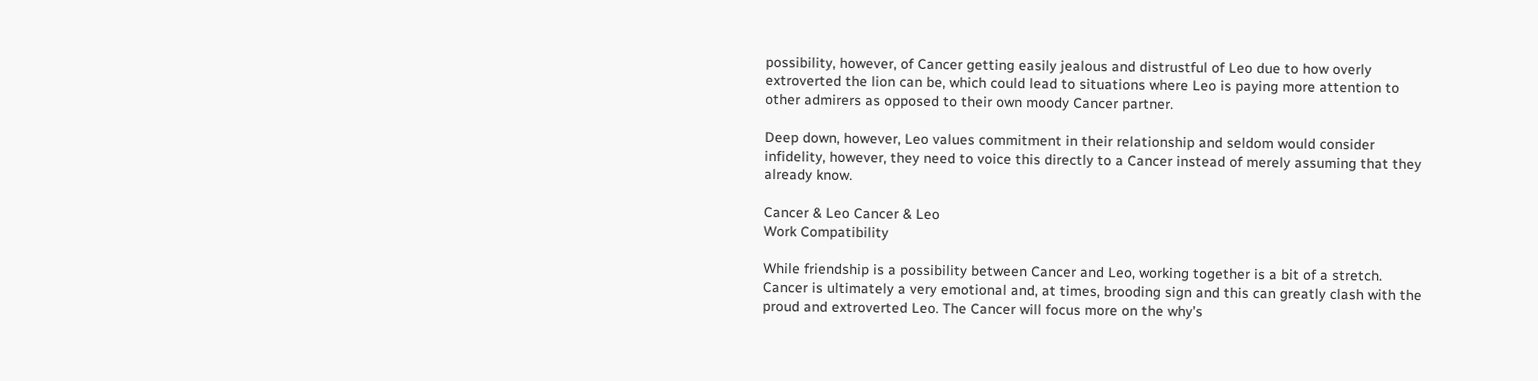possibility, however, of Cancer getting easily jealous and distrustful of Leo due to how overly extroverted the lion can be, which could lead to situations where Leo is paying more attention to other admirers as opposed to their own moody Cancer partner.

Deep down, however, Leo values commitment in their relationship and seldom would consider infidelity, however, they need to voice this directly to a Cancer instead of merely assuming that they already know.

Cancer & Leo Cancer & Leo
Work Compatibility

While friendship is a possibility between Cancer and Leo, working together is a bit of a stretch. Cancer is ultimately a very emotional and, at times, brooding sign and this can greatly clash with the proud and extroverted Leo. The Cancer will focus more on the why’s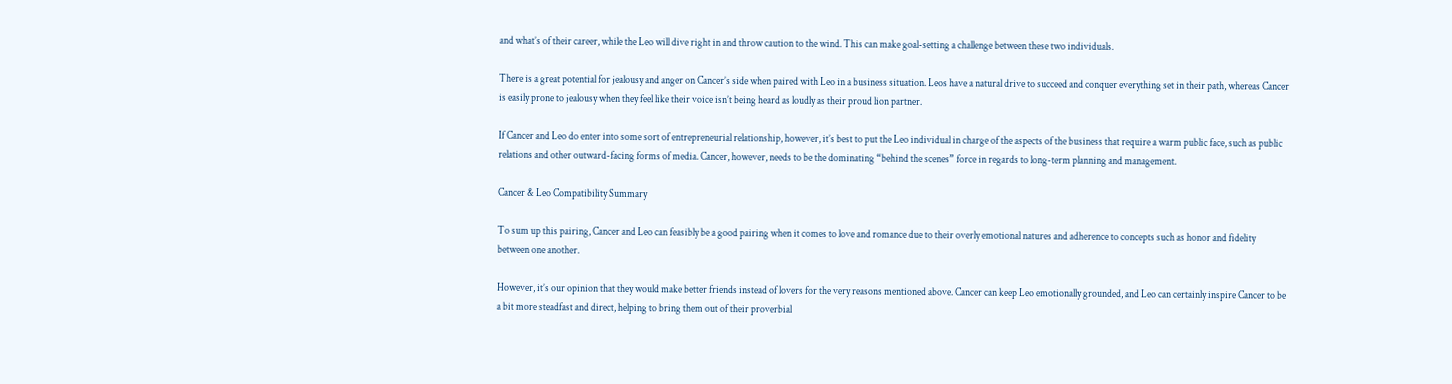and what’s of their career, while the Leo will dive right in and throw caution to the wind. This can make goal-setting a challenge between these two individuals.

There is a great potential for jealousy and anger on Cancer’s side when paired with Leo in a business situation. Leos have a natural drive to succeed and conquer everything set in their path, whereas Cancer is easily prone to jealousy when they feel like their voice isn’t being heard as loudly as their proud lion partner.

If Cancer and Leo do enter into some sort of entrepreneurial relationship, however, it’s best to put the Leo individual in charge of the aspects of the business that require a warm public face, such as public relations and other outward-facing forms of media. Cancer, however, needs to be the dominating “behind the scenes” force in regards to long-term planning and management.

Cancer & Leo Compatibility Summary

To sum up this pairing, Cancer and Leo can feasibly be a good pairing when it comes to love and romance due to their overly emotional natures and adherence to concepts such as honor and fidelity between one another.

However, it’s our opinion that they would make better friends instead of lovers for the very reasons mentioned above. Cancer can keep Leo emotionally grounded, and Leo can certainly inspire Cancer to be a bit more steadfast and direct, helping to bring them out of their proverbial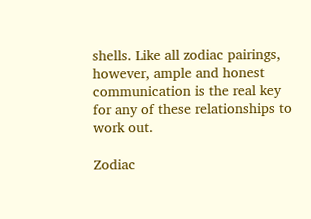shells. Like all zodiac pairings, however, ample and honest communication is the real key for any of these relationships to work out.

Zodiac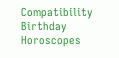Compatibility
Birthday Horoscopes